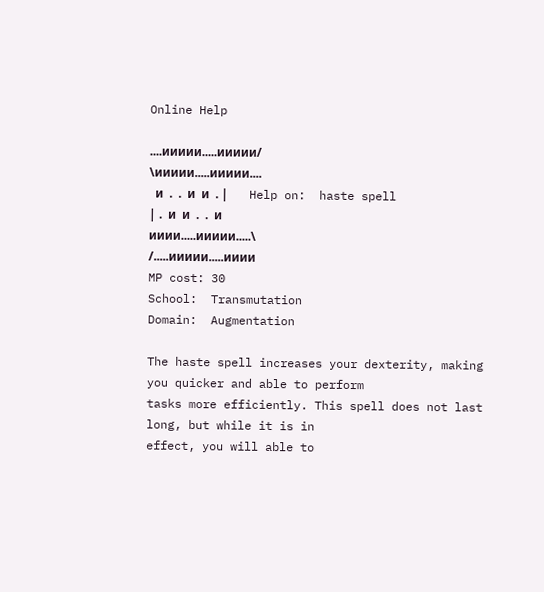Online Help

....иииии.....иииии/                                   \иииии.....иииии....
  и  .  .  и  и  . |       Help on:  haste spell       | .  и  и  .  .  и
ииии.....иииии.....\                                   /.....иииии.....ииии
MP cost: 30
School:  Transmutation
Domain:  Augmentation

The haste spell increases your dexterity, making you quicker and able to perform
tasks more efficiently. This spell does not last long, but while it is in
effect, you will able to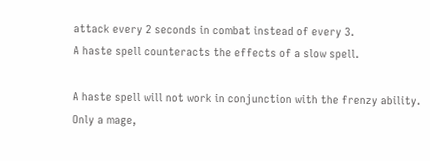attack every 2 seconds in combat instead of every 3.
A haste spell counteracts the effects of a slow spell.

A haste spell will not work in conjunction with the frenzy ability.
Only a mage,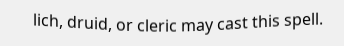lich, druid, or cleric may cast this spell.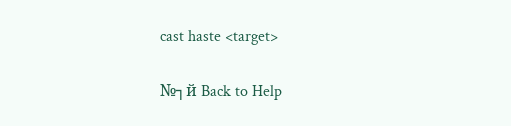cast haste <target>

№┐й Back to Help